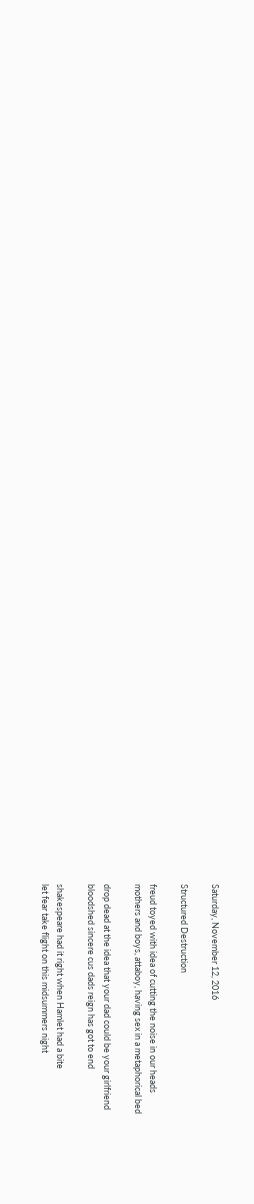Saturday, November 12, 2016

Structured Destruction

freud toyed with idea of cutting the noise in our heads
mothers and boys, attaboy, having sex in a metaphorical bed

drop dead at the idea that your dad could be your girlfriend
bloodshed sincere cus dads reign has got to end

shakespeare had it right when Hamlet had a bite
let fear take flight on this midsummers night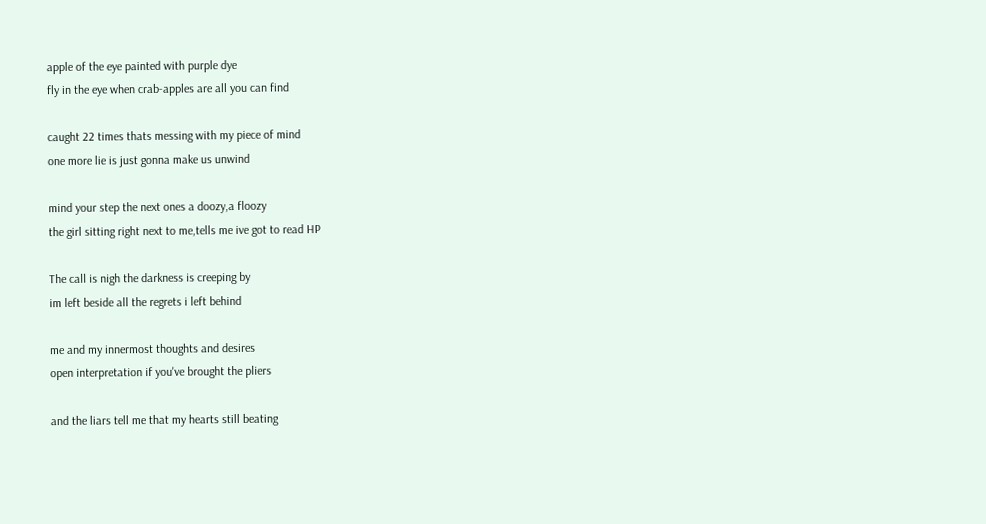apple of the eye painted with purple dye
fly in the eye when crab-apples are all you can find

caught 22 times thats messing with my piece of mind
one more lie is just gonna make us unwind

mind your step the next ones a doozy,a floozy
the girl sitting right next to me,tells me ive got to read HP

The call is nigh the darkness is creeping by
im left beside all the regrets i left behind

me and my innermost thoughts and desires
open interpretation if you've brought the pliers

and the liars tell me that my hearts still beating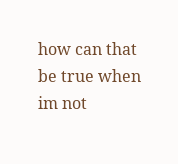how can that be true when im not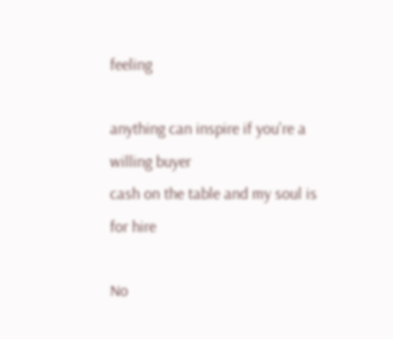feeling

anything can inspire if you're a willing buyer
cash on the table and my soul is for hire

No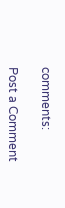comments:

Post a Comment